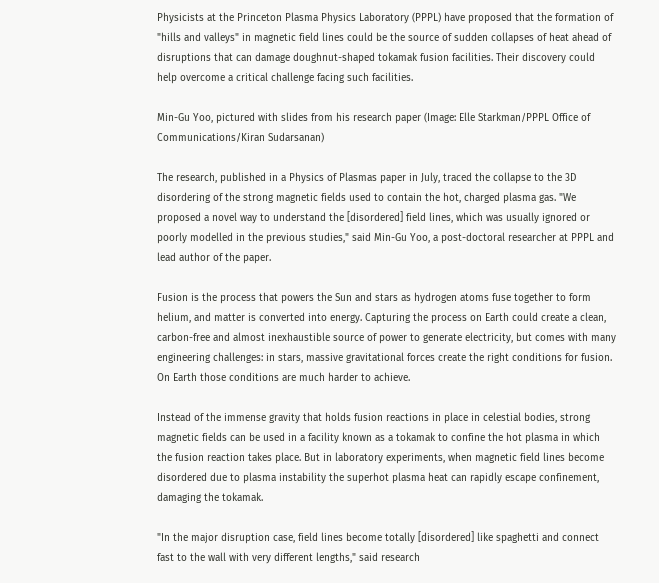Physicists at the Princeton Plasma Physics Laboratory (PPPL) have proposed that the formation of "hills and valleys" in magnetic field lines could be the source of sudden collapses of heat ahead of disruptions that can damage doughnut-shaped tokamak fusion facilities. Their discovery could help overcome a critical challenge facing such facilities.

Min-Gu Yoo, pictured with slides from his research paper (Image: Elle Starkman/PPPL Office of Communications/Kiran Sudarsanan)

The research, published in a Physics of Plasmas paper in July, traced the collapse to the 3D disordering of the strong magnetic fields used to contain the hot, charged plasma gas. "We proposed a novel way to understand the [disordered] field lines, which was usually ignored or poorly modelled in the previous studies," said Min-Gu Yoo, a post-doctoral researcher at PPPL and lead author of the paper.

Fusion is the process that powers the Sun and stars as hydrogen atoms fuse together to form helium, and matter is converted into energy. Capturing the process on Earth could create a clean, carbon-free and almost inexhaustible source of power to generate electricity, but comes with many engineering challenges: in stars, massive gravitational forces create the right conditions for fusion. On Earth those conditions are much harder to achieve.

Instead of the immense gravity that holds fusion reactions in place in celestial bodies, strong magnetic fields can be used in a facility known as a tokamak to confine the hot plasma in which the fusion reaction takes place. But in laboratory experiments, when magnetic field lines become disordered due to plasma instability the superhot plasma heat can rapidly escape confinement, damaging the tokamak.

"In the major disruption case, field lines become totally [disordered] like spaghetti and connect fast to the wall with very different lengths," said research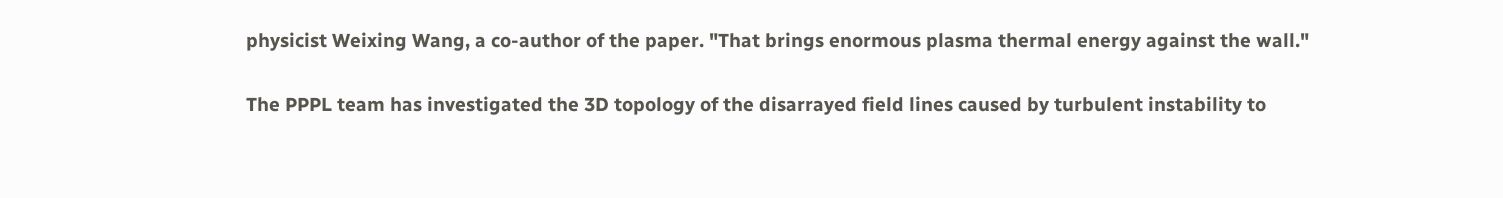physicist Weixing Wang, a co-author of the paper. "That brings enormous plasma thermal energy against the wall."

The PPPL team has investigated the 3D topology of the disarrayed field lines caused by turbulent instability to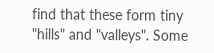find that these form tiny "hills" and "valleys". Some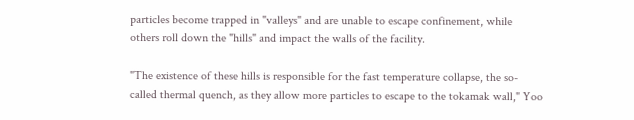particles become trapped in "valleys" and are unable to escape confinement, while others roll down the "hills" and impact the walls of the facility.

"The existence of these hills is responsible for the fast temperature collapse, the so-called thermal quench, as they allow more particles to escape to the tokamak wall," Yoo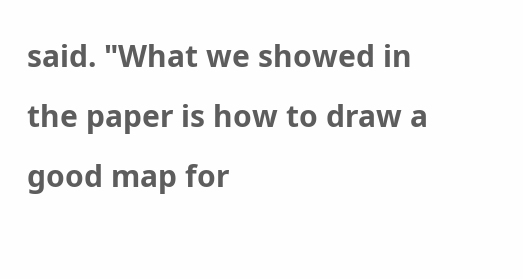said. "What we showed in the paper is how to draw a good map for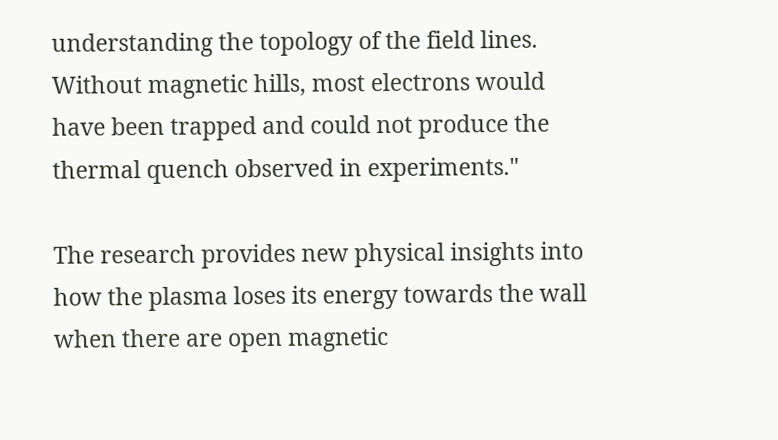understanding the topology of the field lines. Without magnetic hills, most electrons would have been trapped and could not produce the thermal quench observed in experiments."

The research provides new physical insights into how the plasma loses its energy towards the wall when there are open magnetic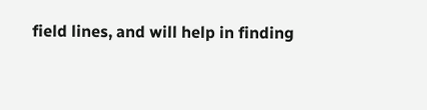field lines, and will help in finding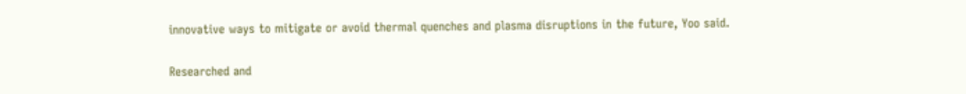innovative ways to mitigate or avoid thermal quenches and plasma disruptions in the future, Yoo said.

Researched and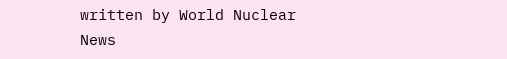written by World Nuclear News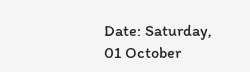Date: Saturday, 01 October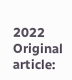2022
Original article: